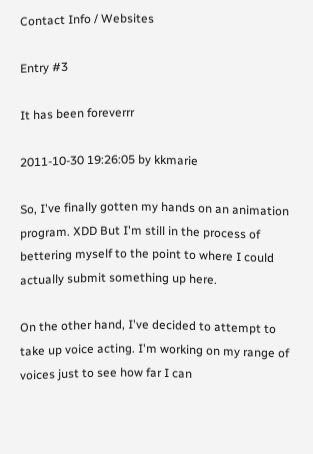Contact Info / Websites

Entry #3

It has been foreverrr

2011-10-30 19:26:05 by kkmarie

So, I've finally gotten my hands on an animation program. XDD But I'm still in the process of bettering myself to the point to where I could actually submit something up here.

On the other hand, I've decided to attempt to take up voice acting. I'm working on my range of voices just to see how far I can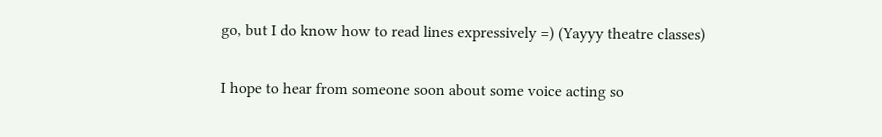go, but I do know how to read lines expressively =) (Yayyy theatre classes)

I hope to hear from someone soon about some voice acting so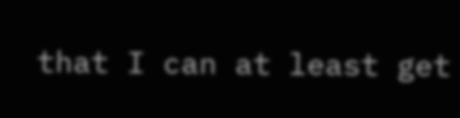that I can at least get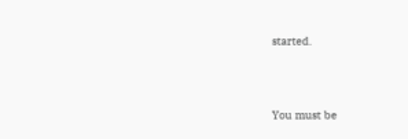started.



You must be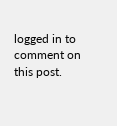logged in to comment on this post.